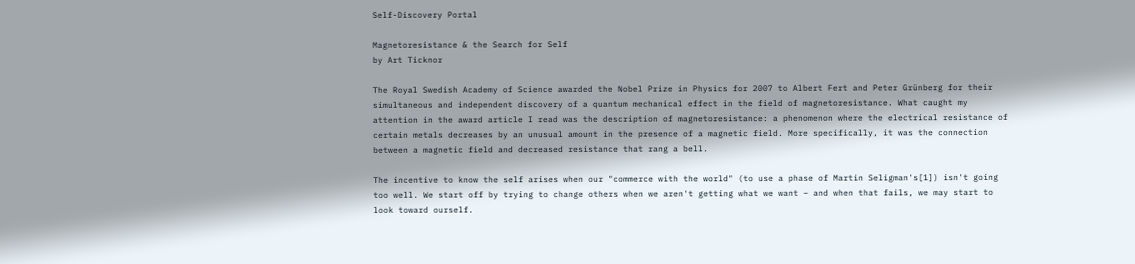Self-Discovery Portal

Magnetoresistance & the Search for Self
by Art Ticknor

The Royal Swedish Academy of Science awarded the Nobel Prize in Physics for 2007 to Albert Fert and Peter Grünberg for their simultaneous and independent discovery of a quantum mechanical effect in the field of magnetoresistance. What caught my attention in the award article I read was the description of magnetoresistance: a phenomenon where the electrical resistance of certain metals decreases by an unusual amount in the presence of a magnetic field. More specifically, it was the connection between a magnetic field and decreased resistance that rang a bell.

The incentive to know the self arises when our "commerce with the world" (to use a phase of Martin Seligman's[1]) isn't going too well. We start off by trying to change others when we aren't getting what we want – and when that fails, we may start to look toward ourself.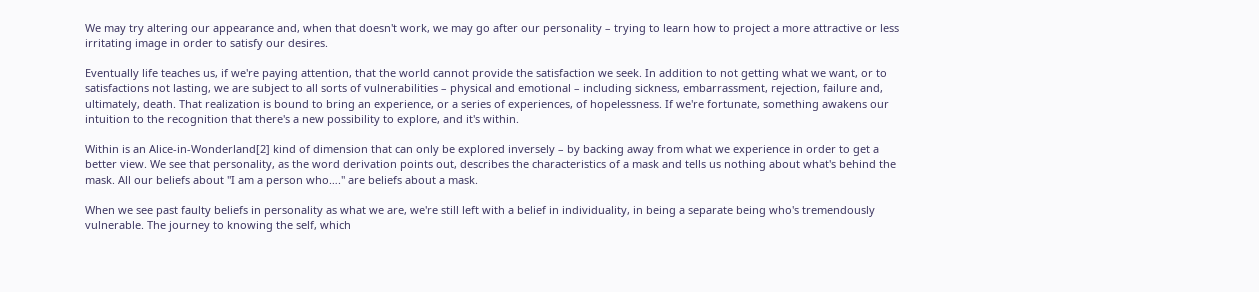We may try altering our appearance and, when that doesn't work, we may go after our personality – trying to learn how to project a more attractive or less irritating image in order to satisfy our desires.

Eventually life teaches us, if we're paying attention, that the world cannot provide the satisfaction we seek. In addition to not getting what we want, or to satisfactions not lasting, we are subject to all sorts of vulnerabilities – physical and emotional – including sickness, embarrassment, rejection, failure and, ultimately, death. That realization is bound to bring an experience, or a series of experiences, of hopelessness. If we're fortunate, something awakens our intuition to the recognition that there's a new possibility to explore, and it's within.

Within is an Alice-in-Wonderland[2] kind of dimension that can only be explored inversely – by backing away from what we experience in order to get a better view. We see that personality, as the word derivation points out, describes the characteristics of a mask and tells us nothing about what's behind the mask. All our beliefs about "I am a person who…." are beliefs about a mask.

When we see past faulty beliefs in personality as what we are, we're still left with a belief in individuality, in being a separate being who's tremendously vulnerable. The journey to knowing the self, which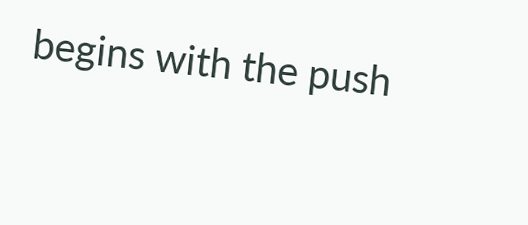begins with the push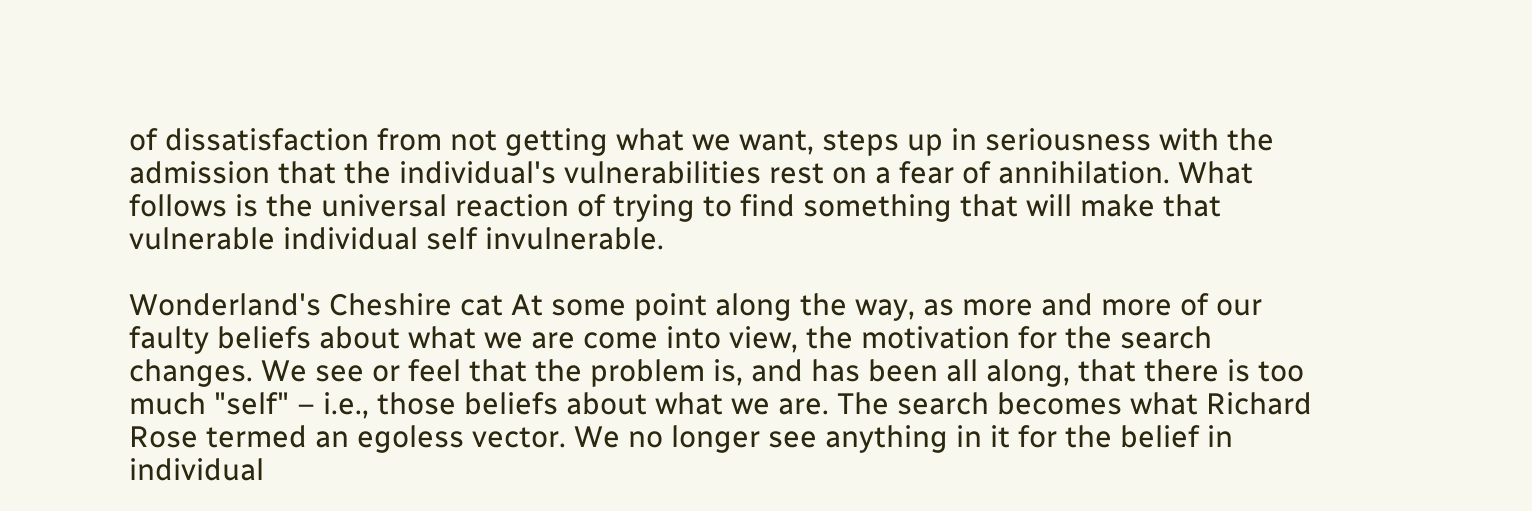of dissatisfaction from not getting what we want, steps up in seriousness with the admission that the individual's vulnerabilities rest on a fear of annihilation. What follows is the universal reaction of trying to find something that will make that vulnerable individual self invulnerable.

Wonderland's Cheshire cat At some point along the way, as more and more of our faulty beliefs about what we are come into view, the motivation for the search changes. We see or feel that the problem is, and has been all along, that there is too much "self" – i.e., those beliefs about what we are. The search becomes what Richard Rose termed an egoless vector. We no longer see anything in it for the belief in individual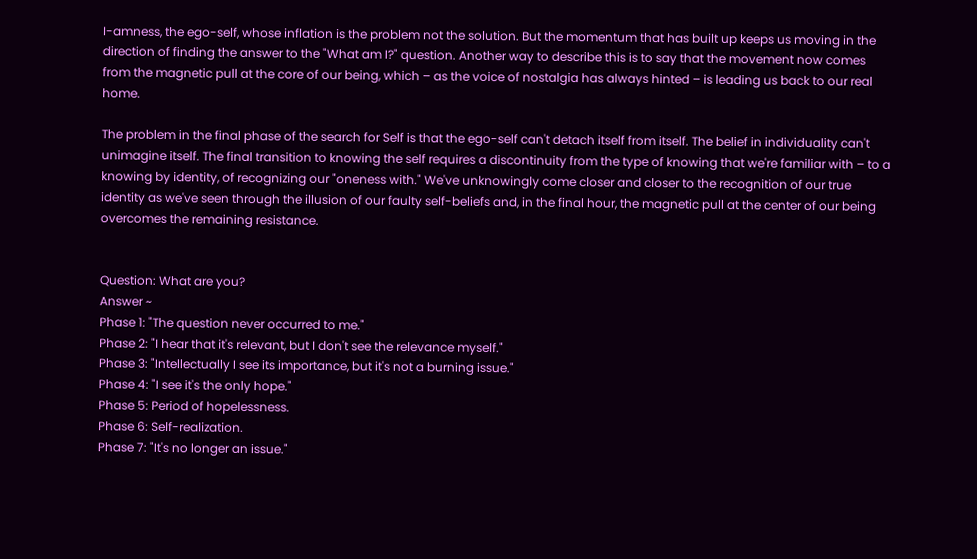I-amness, the ego-self, whose inflation is the problem not the solution. But the momentum that has built up keeps us moving in the direction of finding the answer to the "What am I?" question. Another way to describe this is to say that the movement now comes from the magnetic pull at the core of our being, which – as the voice of nostalgia has always hinted – is leading us back to our real home.

The problem in the final phase of the search for Self is that the ego-self can't detach itself from itself. The belief in individuality can't unimagine itself. The final transition to knowing the self requires a discontinuity from the type of knowing that we're familiar with – to a knowing by identity, of recognizing our "oneness with." We've unknowingly come closer and closer to the recognition of our true identity as we've seen through the illusion of our faulty self-beliefs and, in the final hour, the magnetic pull at the center of our being overcomes the remaining resistance.


Question: What are you?
Answer ~
Phase 1: "The question never occurred to me."
Phase 2: "I hear that it's relevant, but I don't see the relevance myself."
Phase 3: "Intellectually I see its importance, but it's not a burning issue."
Phase 4: "I see it's the only hope."
Phase 5: Period of hopelessness.
Phase 6: Self-realization.
Phase 7: "It's no longer an issue."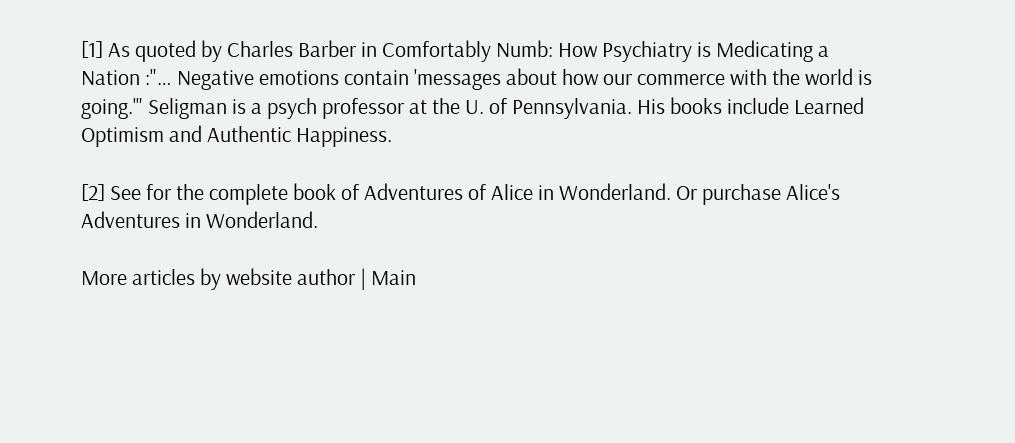[1] As quoted by Charles Barber in Comfortably Numb: How Psychiatry is Medicating a Nation :"… Negative emotions contain 'messages about how our commerce with the world is going.'" Seligman is a psych professor at the U. of Pennsylvania. His books include Learned Optimism and Authentic Happiness.

[2] See for the complete book of Adventures of Alice in Wonderland. Or purchase Alice's Adventures in Wonderland.

More articles by website author | Main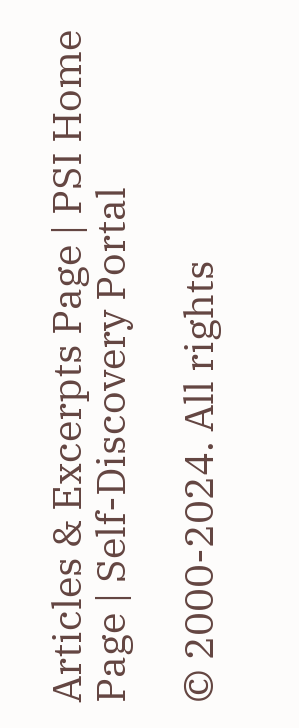Articles & Excerpts Page | PSI Home Page | Self-Discovery Portal

© 2000-2024. All rights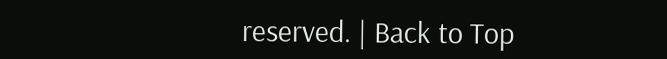reserved. | Back to Top